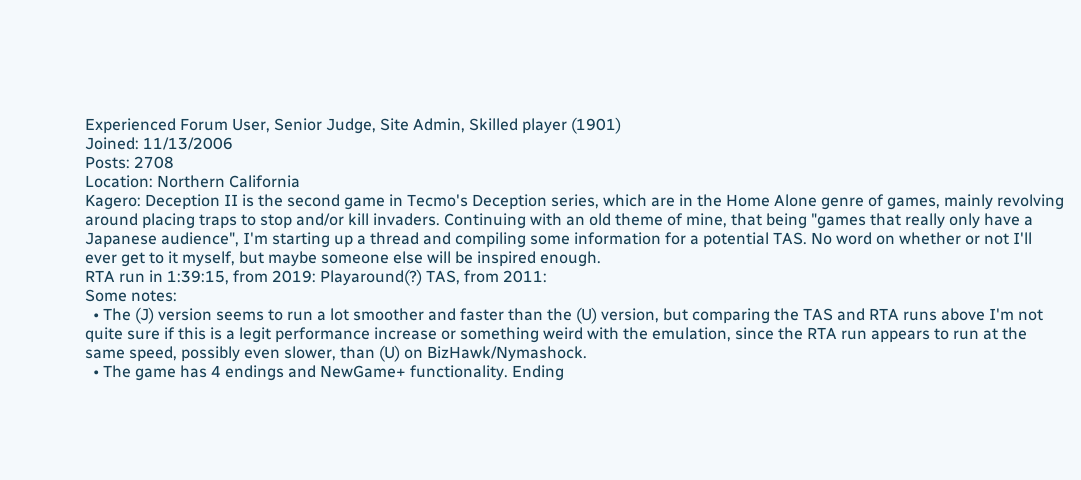Experienced Forum User, Senior Judge, Site Admin, Skilled player (1901)
Joined: 11/13/2006
Posts: 2708
Location: Northern California
Kagero: Deception II is the second game in Tecmo's Deception series, which are in the Home Alone genre of games, mainly revolving around placing traps to stop and/or kill invaders. Continuing with an old theme of mine, that being "games that really only have a Japanese audience", I'm starting up a thread and compiling some information for a potential TAS. No word on whether or not I'll ever get to it myself, but maybe someone else will be inspired enough.
RTA run in 1:39:15, from 2019: Playaround(?) TAS, from 2011:
Some notes:
  • The (J) version seems to run a lot smoother and faster than the (U) version, but comparing the TAS and RTA runs above I'm not quite sure if this is a legit performance increase or something weird with the emulation, since the RTA run appears to run at the same speed, possibly even slower, than (U) on BizHawk/Nymashock.
  • The game has 4 endings and NewGame+ functionality. Ending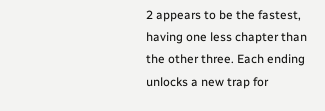2 appears to be the fastest, having one less chapter than the other three. Each ending unlocks a new trap for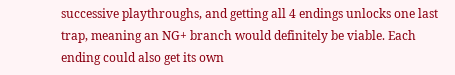successive playthroughs, and getting all 4 endings unlocks one last trap, meaning an NG+ branch would definitely be viable. Each ending could also get its own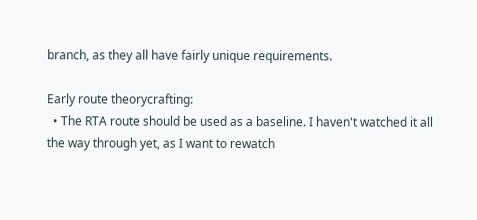branch, as they all have fairly unique requirements.

Early route theorycrafting:
  • The RTA route should be used as a baseline. I haven't watched it all the way through yet, as I want to rewatch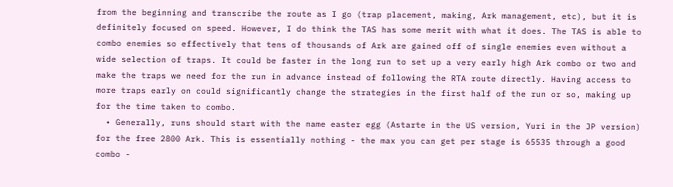from the beginning and transcribe the route as I go (trap placement, making, Ark management, etc), but it is definitely focused on speed. However, I do think the TAS has some merit with what it does. The TAS is able to combo enemies so effectively that tens of thousands of Ark are gained off of single enemies even without a wide selection of traps. It could be faster in the long run to set up a very early high Ark combo or two and make the traps we need for the run in advance instead of following the RTA route directly. Having access to more traps early on could significantly change the strategies in the first half of the run or so, making up for the time taken to combo.
  • Generally, runs should start with the name easter egg (Astarte in the US version, Yuri in the JP version) for the free 2800 Ark. This is essentially nothing - the max you can get per stage is 65535 through a good combo -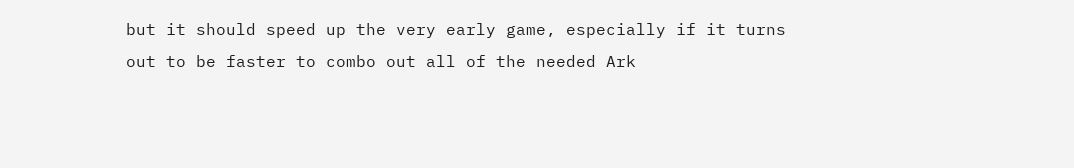but it should speed up the very early game, especially if it turns out to be faster to combo out all of the needed Ark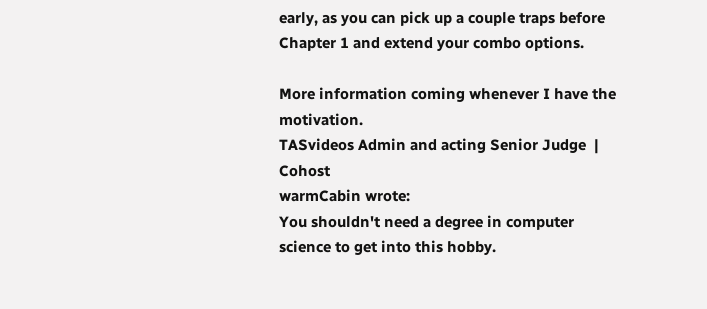early, as you can pick up a couple traps before Chapter 1 and extend your combo options.

More information coming whenever I have the motivation.
TASvideos Admin and acting Senior Judge  | Cohost
warmCabin wrote:
You shouldn't need a degree in computer science to get into this hobby.